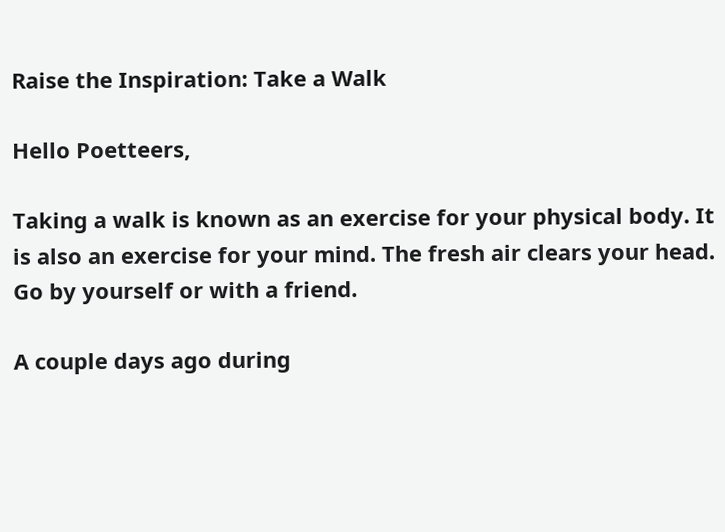Raise the Inspiration: Take a Walk

Hello Poetteers,

Taking a walk is known as an exercise for your physical body. It is also an exercise for your mind. The fresh air clears your head. Go by yourself or with a friend.

A couple days ago during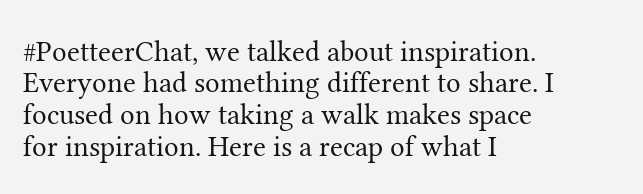#PoetteerChat, we talked about inspiration. Everyone had something different to share. I focused on how taking a walk makes space for inspiration. Here is a recap of what I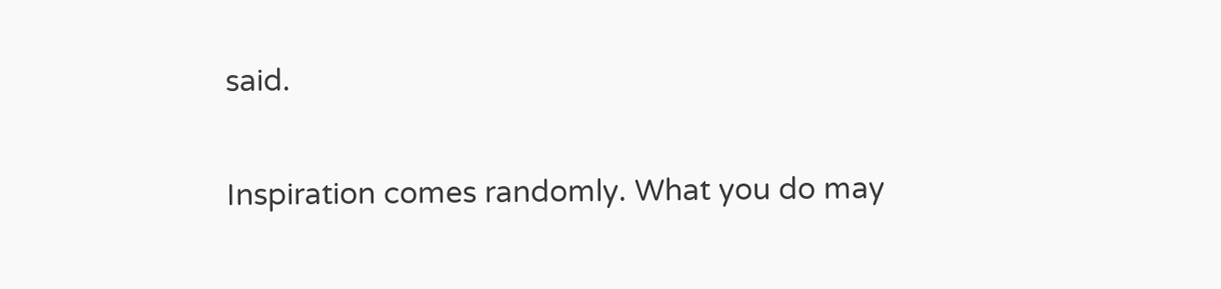said.

Inspiration comes randomly. What you do may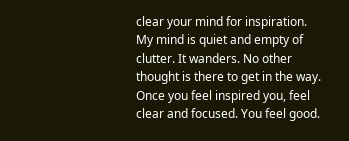clear your mind for inspiration. My mind is quiet and empty of clutter. It wanders. No other thought is there to get in the way. Once you feel inspired you, feel clear and focused. You feel good.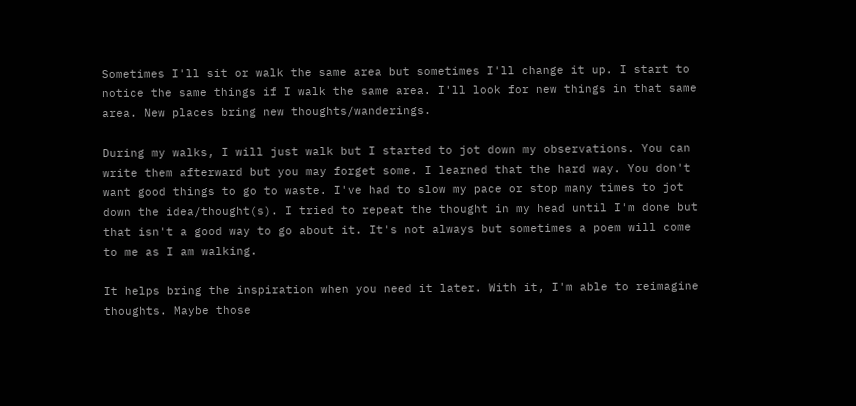Sometimes I'll sit or walk the same area but sometimes I'll change it up. I start to notice the same things if I walk the same area. I'll look for new things in that same area. New places bring new thoughts/wanderings.

During my walks, I will just walk but I started to jot down my observations. You can write them afterward but you may forget some. I learned that the hard way. You don't want good things to go to waste. I've had to slow my pace or stop many times to jot down the idea/thought(s). I tried to repeat the thought in my head until I'm done but that isn't a good way to go about it. It's not always but sometimes a poem will come to me as I am walking.

It helps bring the inspiration when you need it later. With it, I'm able to reimagine thoughts. Maybe those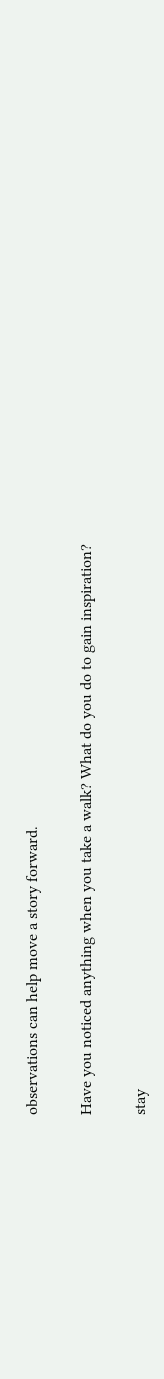observations can help move a story forward.

Have you noticed anything when you take a walk? What do you do to gain inspiration?

stay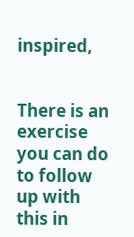inspired,


There is an exercise you can do to follow up with this in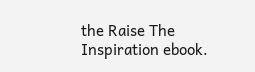the Raise The Inspiration ebook.